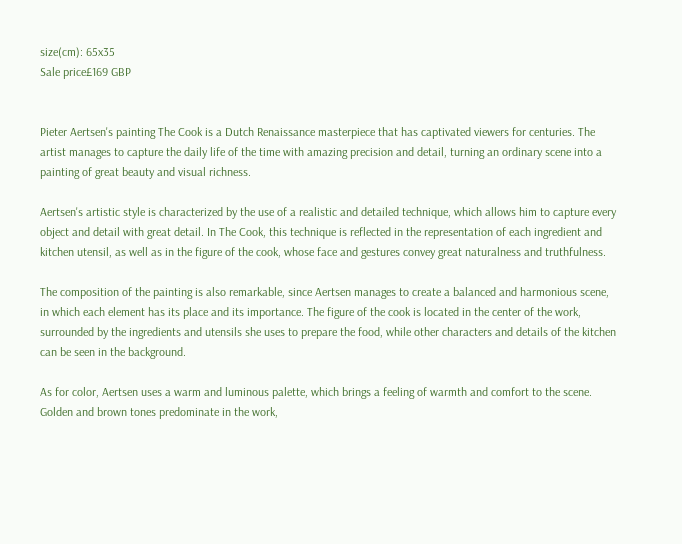size(cm): 65x35
Sale price£169 GBP


Pieter Aertsen's painting The Cook is a Dutch Renaissance masterpiece that has captivated viewers for centuries. The artist manages to capture the daily life of the time with amazing precision and detail, turning an ordinary scene into a painting of great beauty and visual richness.

Aertsen's artistic style is characterized by the use of a realistic and detailed technique, which allows him to capture every object and detail with great detail. In The Cook, this technique is reflected in the representation of each ingredient and kitchen utensil, as well as in the figure of the cook, whose face and gestures convey great naturalness and truthfulness.

The composition of the painting is also remarkable, since Aertsen manages to create a balanced and harmonious scene, in which each element has its place and its importance. The figure of the cook is located in the center of the work, surrounded by the ingredients and utensils she uses to prepare the food, while other characters and details of the kitchen can be seen in the background.

As for color, Aertsen uses a warm and luminous palette, which brings a feeling of warmth and comfort to the scene. Golden and brown tones predominate in the work,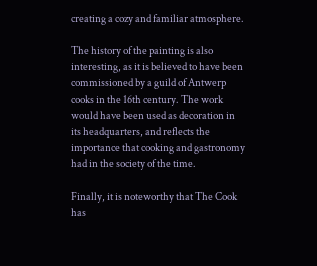creating a cozy and familiar atmosphere.

The history of the painting is also interesting, as it is believed to have been commissioned by a guild of Antwerp cooks in the 16th century. The work would have been used as decoration in its headquarters, and reflects the importance that cooking and gastronomy had in the society of the time.

Finally, it is noteworthy that The Cook has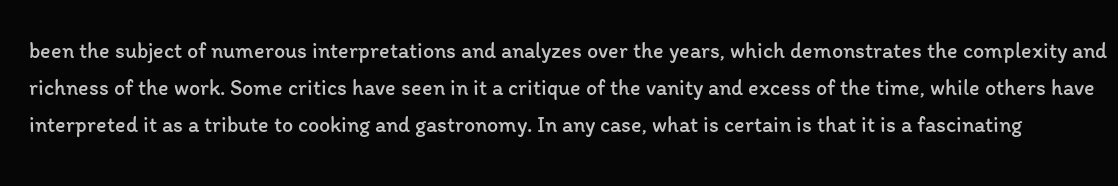been the subject of numerous interpretations and analyzes over the years, which demonstrates the complexity and richness of the work. Some critics have seen in it a critique of the vanity and excess of the time, while others have interpreted it as a tribute to cooking and gastronomy. In any case, what is certain is that it is a fascinating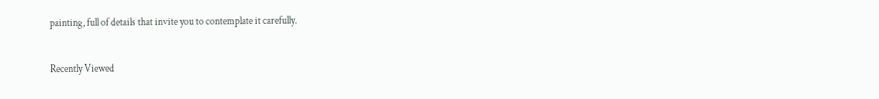painting, full of details that invite you to contemplate it carefully.

Recently Viewed